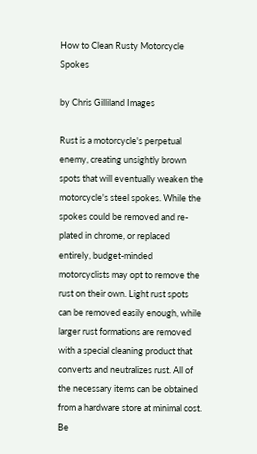How to Clean Rusty Motorcycle Spokes

by Chris Gilliland Images

Rust is a motorcycle's perpetual enemy, creating unsightly brown spots that will eventually weaken the motorcycle's steel spokes. While the spokes could be removed and re-plated in chrome, or replaced entirely, budget-minded motorcyclists may opt to remove the rust on their own. Light rust spots can be removed easily enough, while larger rust formations are removed with a special cleaning product that converts and neutralizes rust. All of the necessary items can be obtained from a hardware store at minimal cost. Be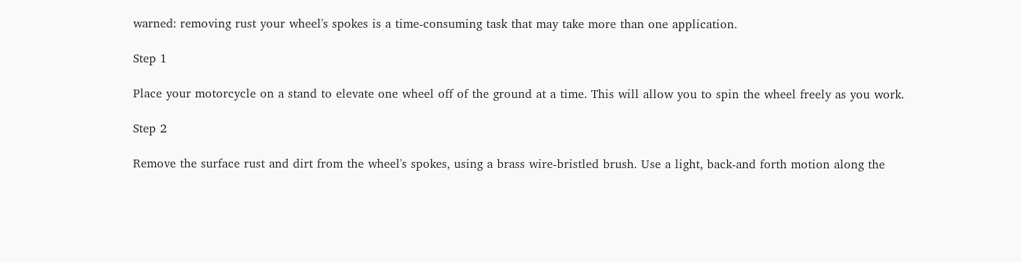warned: removing rust your wheel's spokes is a time-consuming task that may take more than one application.

Step 1

Place your motorcycle on a stand to elevate one wheel off of the ground at a time. This will allow you to spin the wheel freely as you work.

Step 2

Remove the surface rust and dirt from the wheel's spokes, using a brass wire-bristled brush. Use a light, back-and forth motion along the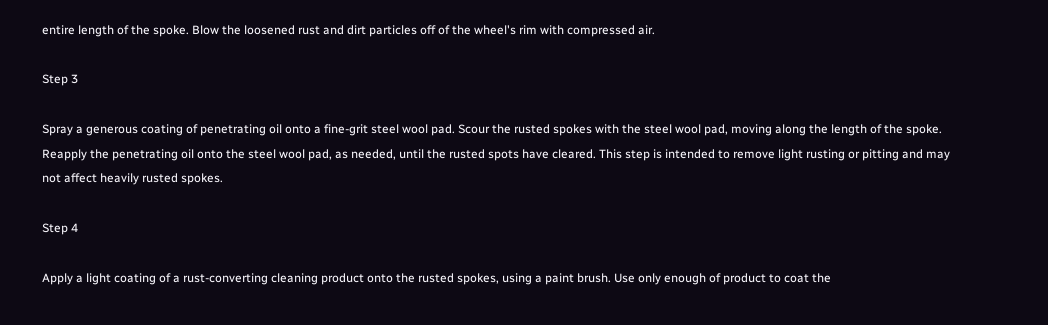entire length of the spoke. Blow the loosened rust and dirt particles off of the wheel's rim with compressed air.

Step 3

Spray a generous coating of penetrating oil onto a fine-grit steel wool pad. Scour the rusted spokes with the steel wool pad, moving along the length of the spoke. Reapply the penetrating oil onto the steel wool pad, as needed, until the rusted spots have cleared. This step is intended to remove light rusting or pitting and may not affect heavily rusted spokes.

Step 4

Apply a light coating of a rust-converting cleaning product onto the rusted spokes, using a paint brush. Use only enough of product to coat the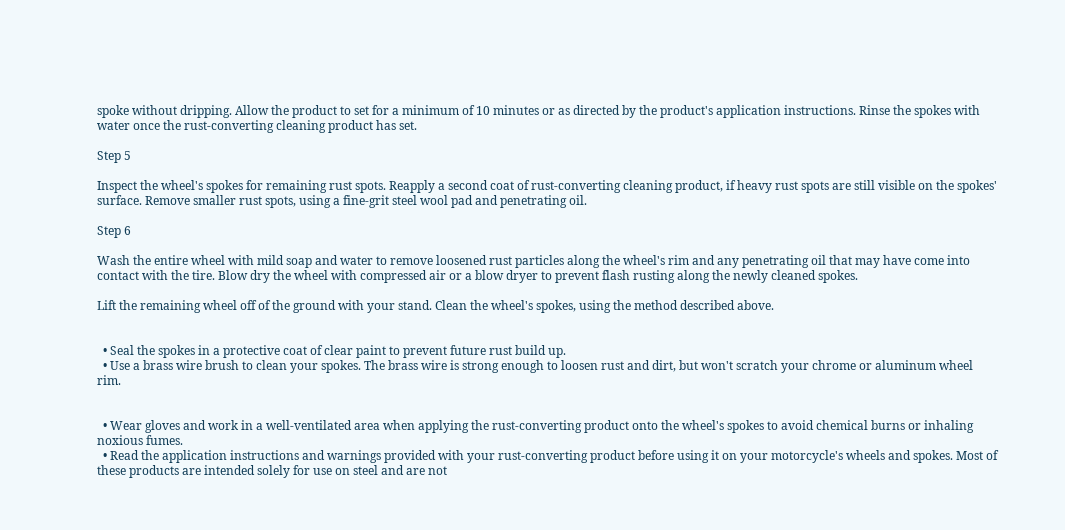spoke without dripping. Allow the product to set for a minimum of 10 minutes or as directed by the product's application instructions. Rinse the spokes with water once the rust-converting cleaning product has set.

Step 5

Inspect the wheel's spokes for remaining rust spots. Reapply a second coat of rust-converting cleaning product, if heavy rust spots are still visible on the spokes' surface. Remove smaller rust spots, using a fine-grit steel wool pad and penetrating oil.

Step 6

Wash the entire wheel with mild soap and water to remove loosened rust particles along the wheel's rim and any penetrating oil that may have come into contact with the tire. Blow dry the wheel with compressed air or a blow dryer to prevent flash rusting along the newly cleaned spokes.

Lift the remaining wheel off of the ground with your stand. Clean the wheel's spokes, using the method described above.


  • Seal the spokes in a protective coat of clear paint to prevent future rust build up.
  • Use a brass wire brush to clean your spokes. The brass wire is strong enough to loosen rust and dirt, but won't scratch your chrome or aluminum wheel rim.


  • Wear gloves and work in a well-ventilated area when applying the rust-converting product onto the wheel's spokes to avoid chemical burns or inhaling noxious fumes.
  • Read the application instructions and warnings provided with your rust-converting product before using it on your motorcycle's wheels and spokes. Most of these products are intended solely for use on steel and are not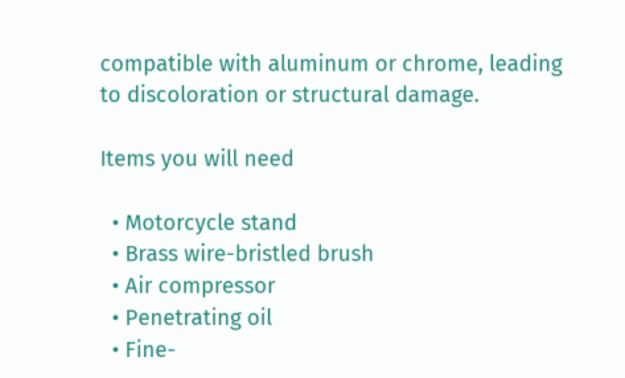compatible with aluminum or chrome, leading to discoloration or structural damage.

Items you will need

  • Motorcycle stand
  • Brass wire-bristled brush
  • Air compressor
  • Penetrating oil
  • Fine-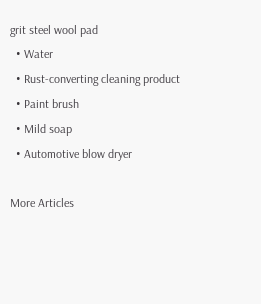grit steel wool pad
  • Water
  • Rust-converting cleaning product
  • Paint brush
  • Mild soap
  • Automotive blow dryer

More Articles